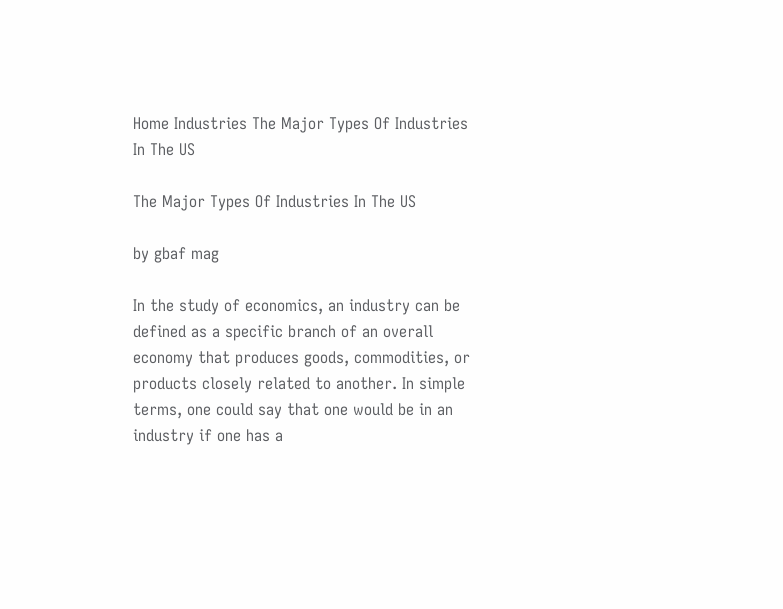Home Industries The Major Types Of Industries In The US

The Major Types Of Industries In The US

by gbaf mag

In the study of economics, an industry can be defined as a specific branch of an overall economy that produces goods, commodities, or products closely related to another. In simple terms, one could say that one would be in an industry if one has a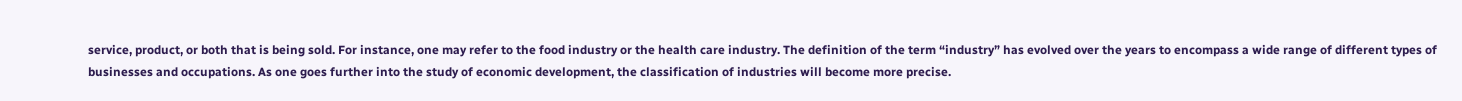service, product, or both that is being sold. For instance, one may refer to the food industry or the health care industry. The definition of the term “industry” has evolved over the years to encompass a wide range of different types of businesses and occupations. As one goes further into the study of economic development, the classification of industries will become more precise.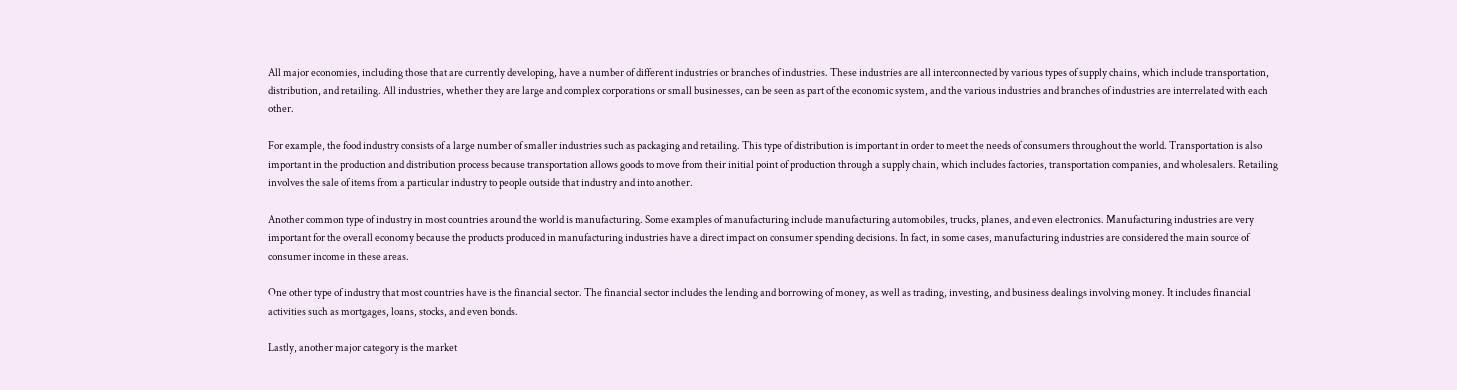All major economies, including those that are currently developing, have a number of different industries or branches of industries. These industries are all interconnected by various types of supply chains, which include transportation, distribution, and retailing. All industries, whether they are large and complex corporations or small businesses, can be seen as part of the economic system, and the various industries and branches of industries are interrelated with each other.

For example, the food industry consists of a large number of smaller industries such as packaging and retailing. This type of distribution is important in order to meet the needs of consumers throughout the world. Transportation is also important in the production and distribution process because transportation allows goods to move from their initial point of production through a supply chain, which includes factories, transportation companies, and wholesalers. Retailing involves the sale of items from a particular industry to people outside that industry and into another.

Another common type of industry in most countries around the world is manufacturing. Some examples of manufacturing include manufacturing automobiles, trucks, planes, and even electronics. Manufacturing industries are very important for the overall economy because the products produced in manufacturing industries have a direct impact on consumer spending decisions. In fact, in some cases, manufacturing industries are considered the main source of consumer income in these areas.

One other type of industry that most countries have is the financial sector. The financial sector includes the lending and borrowing of money, as well as trading, investing, and business dealings involving money. It includes financial activities such as mortgages, loans, stocks, and even bonds.

Lastly, another major category is the market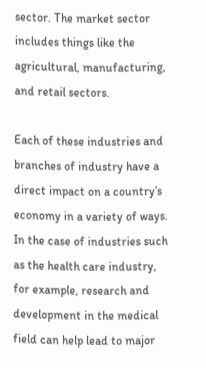sector. The market sector includes things like the agricultural, manufacturing, and retail sectors.

Each of these industries and branches of industry have a direct impact on a country’s economy in a variety of ways. In the case of industries such as the health care industry, for example, research and development in the medical field can help lead to major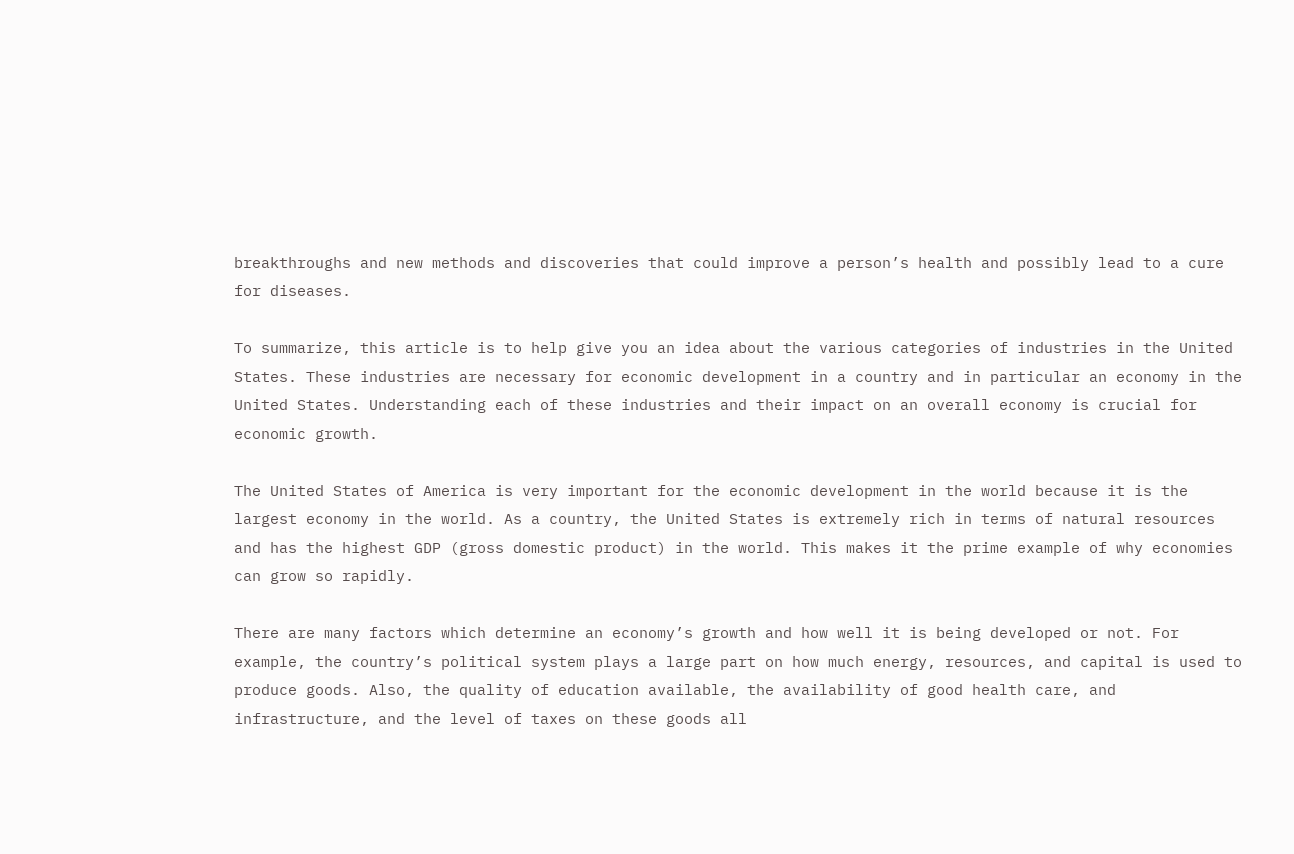breakthroughs and new methods and discoveries that could improve a person’s health and possibly lead to a cure for diseases.

To summarize, this article is to help give you an idea about the various categories of industries in the United States. These industries are necessary for economic development in a country and in particular an economy in the United States. Understanding each of these industries and their impact on an overall economy is crucial for economic growth.

The United States of America is very important for the economic development in the world because it is the largest economy in the world. As a country, the United States is extremely rich in terms of natural resources and has the highest GDP (gross domestic product) in the world. This makes it the prime example of why economies can grow so rapidly.

There are many factors which determine an economy’s growth and how well it is being developed or not. For example, the country’s political system plays a large part on how much energy, resources, and capital is used to produce goods. Also, the quality of education available, the availability of good health care, and infrastructure, and the level of taxes on these goods all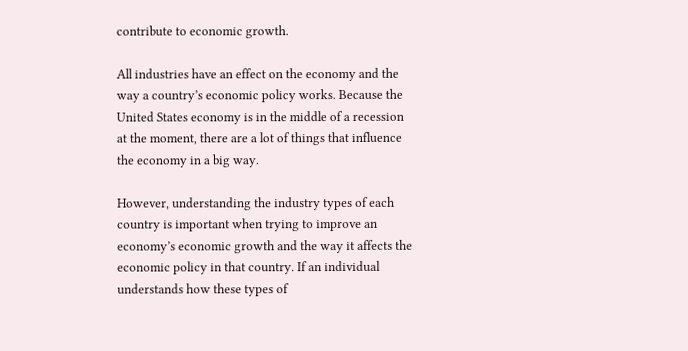contribute to economic growth.

All industries have an effect on the economy and the way a country’s economic policy works. Because the United States economy is in the middle of a recession at the moment, there are a lot of things that influence the economy in a big way.

However, understanding the industry types of each country is important when trying to improve an economy’s economic growth and the way it affects the economic policy in that country. If an individual understands how these types of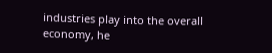industries play into the overall economy, he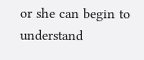or she can begin to understand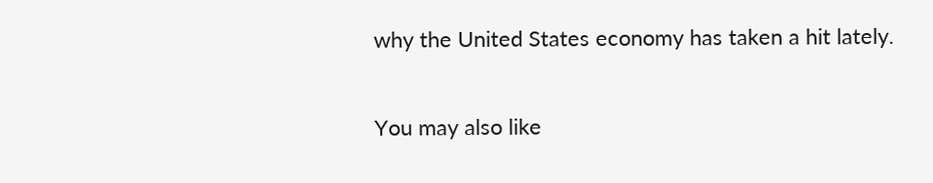why the United States economy has taken a hit lately.

You may also like